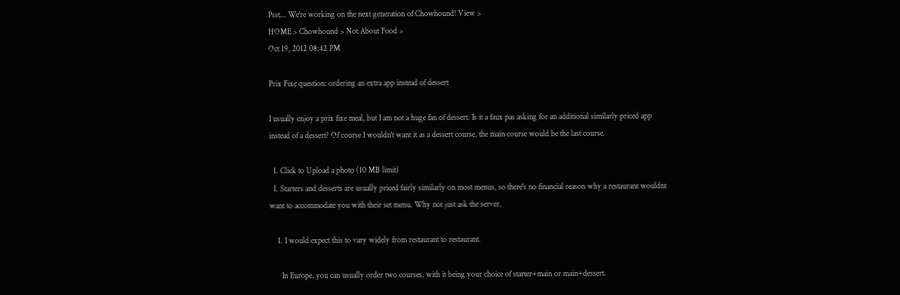Psst... We're working on the next generation of Chowhound! View >
HOME > Chowhound > Not About Food >
Oct 19, 2012 08:42 PM

Prix Fixe question: ordering an extra app instead of dessert

I usually enjoy a prix fixe meal, but I am not a huge fan of dessert. Is it a faux pas asking for an additional similarly priced app instead of a dessert? Of course I wouldn't want it as a dessert course, the main course would be the last course.

  1. Click to Upload a photo (10 MB limit)
  1. Starters and desserts are usually priced fairly similarly on most menus, so there's no financial reason why a restaurant wouldnt want to accommodate you with their set menu. Why not just ask the server.

    1. I would expect this to vary widely from restaurant to restaurant.

      In Europe, you can usually order two courses, with it being your choice of starter+main or main+dessert.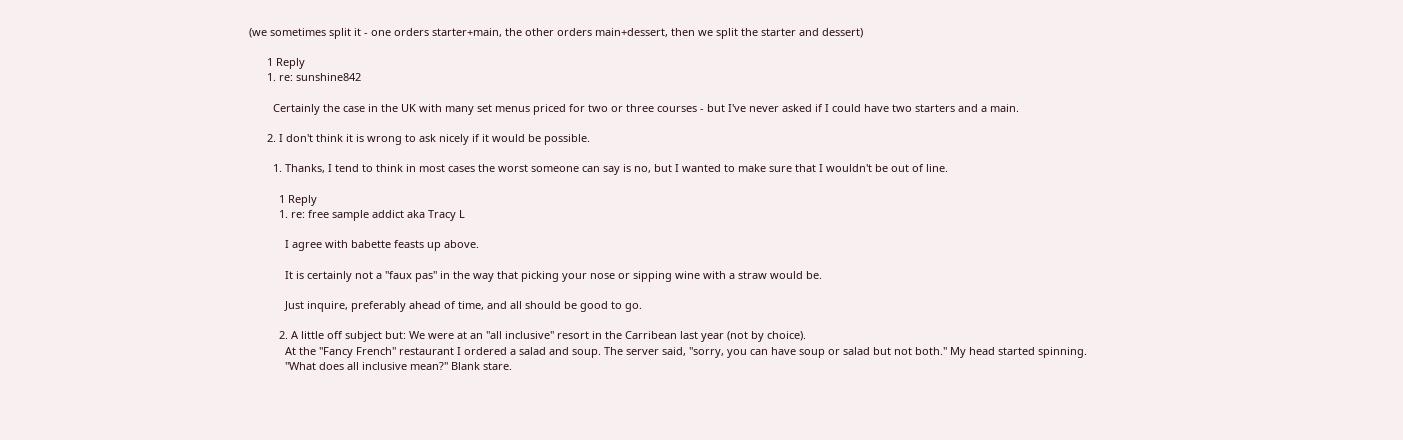(we sometimes split it - one orders starter+main, the other orders main+dessert, then we split the starter and dessert)

      1 Reply
      1. re: sunshine842

        Certainly the case in the UK with many set menus priced for two or three courses - but I've never asked if I could have two starters and a main.

      2. I don't think it is wrong to ask nicely if it would be possible.

        1. Thanks, I tend to think in most cases the worst someone can say is no, but I wanted to make sure that I wouldn't be out of line.

          1 Reply
          1. re: free sample addict aka Tracy L

            I agree with babette feasts up above.

            It is certainly not a "faux pas" in the way that picking your nose or sipping wine with a straw would be.

            Just inquire, preferably ahead of time, and all should be good to go.

          2. A little off subject but: We were at an "all inclusive" resort in the Carribean last year (not by choice).
            At the "Fancy French" restaurant I ordered a salad and soup. The server said, "sorry, you can have soup or salad but not both." My head started spinning.
            "What does all inclusive mean?" Blank stare.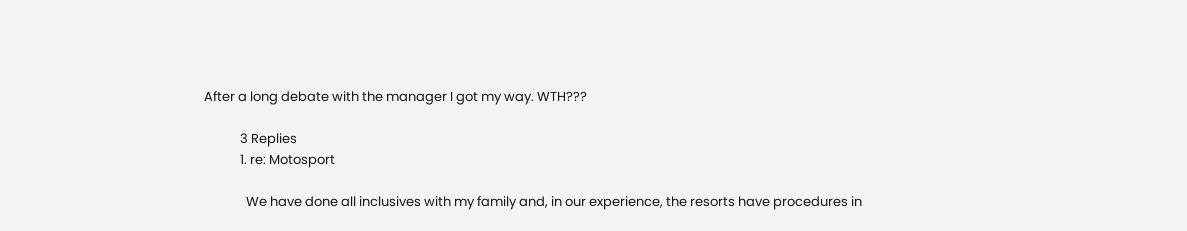After a long debate with the manager I got my way. WTH???

            3 Replies
            1. re: Motosport

              We have done all inclusives with my family and, in our experience, the resorts have procedures in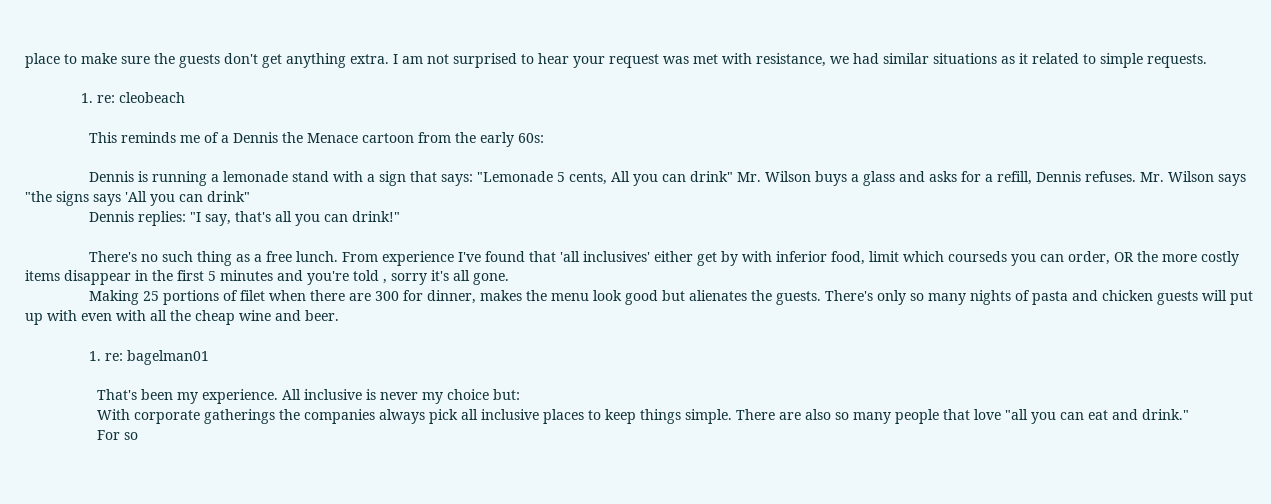place to make sure the guests don't get anything extra. I am not surprised to hear your request was met with resistance, we had similar situations as it related to simple requests.

              1. re: cleobeach

                This reminds me of a Dennis the Menace cartoon from the early 60s:

                Dennis is running a lemonade stand with a sign that says: "Lemonade 5 cents, All you can drink" Mr. Wilson buys a glass and asks for a refill, Dennis refuses. Mr. Wilson says "the signs says 'All you can drink"
                Dennis replies: "I say, that's all you can drink!"

                There's no such thing as a free lunch. From experience I've found that 'all inclusives' either get by with inferior food, limit which courseds you can order, OR the more costly items disappear in the first 5 minutes and you're told , sorry it's all gone.
                Making 25 portions of filet when there are 300 for dinner, makes the menu look good but alienates the guests. There's only so many nights of pasta and chicken guests will put up with even with all the cheap wine and beer.

                1. re: bagelman01

                  That's been my experience. All inclusive is never my choice but:
                  With corporate gatherings the companies always pick all inclusive places to keep things simple. There are also so many people that love "all you can eat and drink."
                  For so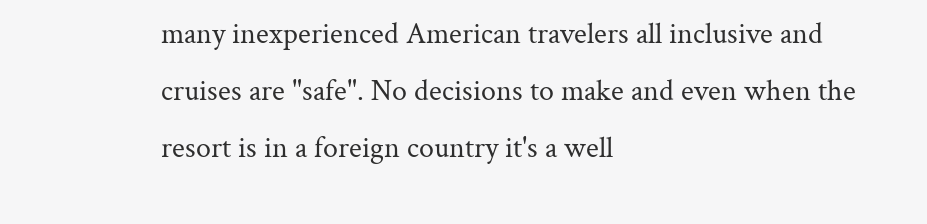many inexperienced American travelers all inclusive and cruises are "safe". No decisions to make and even when the resort is in a foreign country it's a well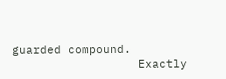guarded compound.
                  Exactly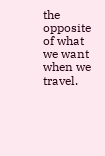the opposite of what we want when we travel.